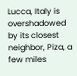Lucca, Italy is overshadowed by its closest neighbor, Piza, a few miles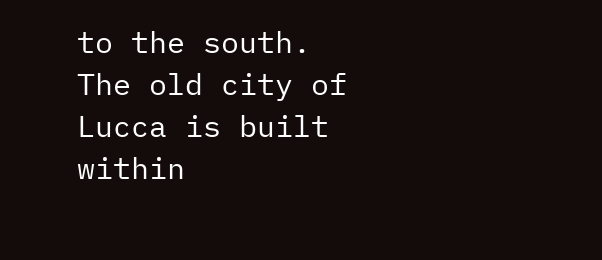to the south.  The old city of Lucca is built within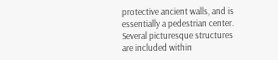protective ancient walls, and is essentially a pedestrian center.  Several picturesque structures are included within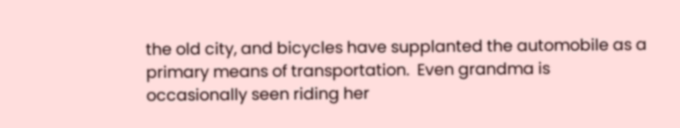the old city, and bicycles have supplanted the automobile as a primary means of transportation.  Even grandma is occasionally seen riding her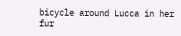bicycle around Lucca in her fur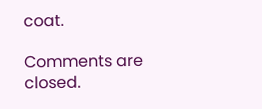coat.

Comments are closed.